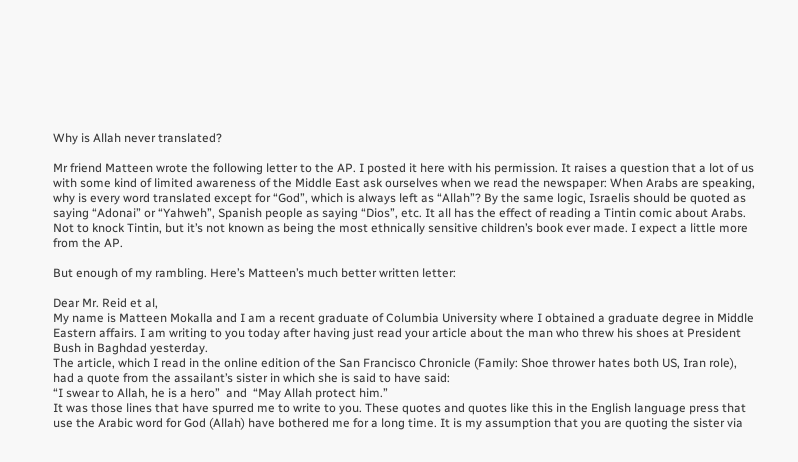Why is Allah never translated?

Mr friend Matteen wrote the following letter to the AP. I posted it here with his permission. It raises a question that a lot of us with some kind of limited awareness of the Middle East ask ourselves when we read the newspaper: When Arabs are speaking, why is every word translated except for “God”, which is always left as “Allah”? By the same logic, Israelis should be quoted as saying “Adonai” or “Yahweh”, Spanish people as saying “Dios”, etc. It all has the effect of reading a Tintin comic about Arabs. Not to knock Tintin, but it’s not known as being the most ethnically sensitive children’s book ever made. I expect a little more from the AP.

But enough of my rambling. Here’s Matteen’s much better written letter:

Dear Mr. Reid et al,
My name is Matteen Mokalla and I am a recent graduate of Columbia University where I obtained a graduate degree in Middle Eastern affairs. I am writing to you today after having just read your article about the man who threw his shoes at President Bush in Baghdad yesterday.
The article, which I read in the online edition of the San Francisco Chronicle (Family: Shoe thrower hates both US, Iran role), had a quote from the assailant’s sister in which she is said to have said:
“I swear to Allah, he is a hero”  and  “May Allah protect him.”
It was those lines that have spurred me to write to you. These quotes and quotes like this in the English language press that use the Arabic word for God (Allah) have bothered me for a long time. It is my assumption that you are quoting the sister via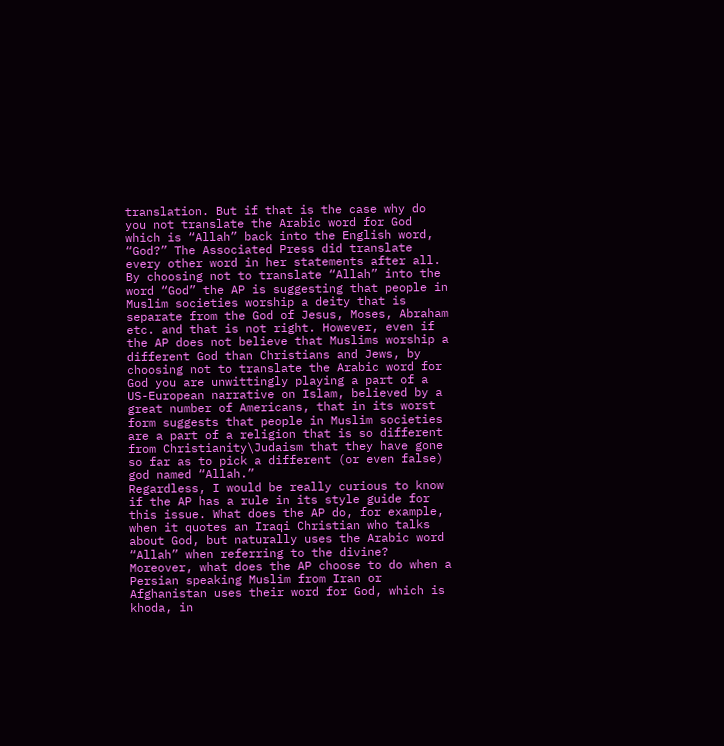translation. But if that is the case why do you not translate the Arabic word for God which is “Allah” back into the English word, “God?” The Associated Press did translate every other word in her statements after all.
By choosing not to translate “Allah” into the word “God” the AP is suggesting that people in Muslim societies worship a deity that is separate from the God of Jesus, Moses, Abraham etc. and that is not right. However, even if the AP does not believe that Muslims worship a different God than Christians and Jews, by choosing not to translate the Arabic word for God you are unwittingly playing a part of a US-European narrative on Islam, believed by a great number of Americans, that in its worst form suggests that people in Muslim societies are a part of a religion that is so different from Christianity\Judaism that they have gone so far as to pick a different (or even false) god named “Allah.”
Regardless, I would be really curious to know if the AP has a rule in its style guide for this issue. What does the AP do, for example, when it quotes an Iraqi Christian who talks about God, but naturally uses the Arabic word “Allah” when referring to the divine? Moreover, what does the AP choose to do when a Persian speaking Muslim from Iran or Afghanistan uses their word for God, which is khoda, in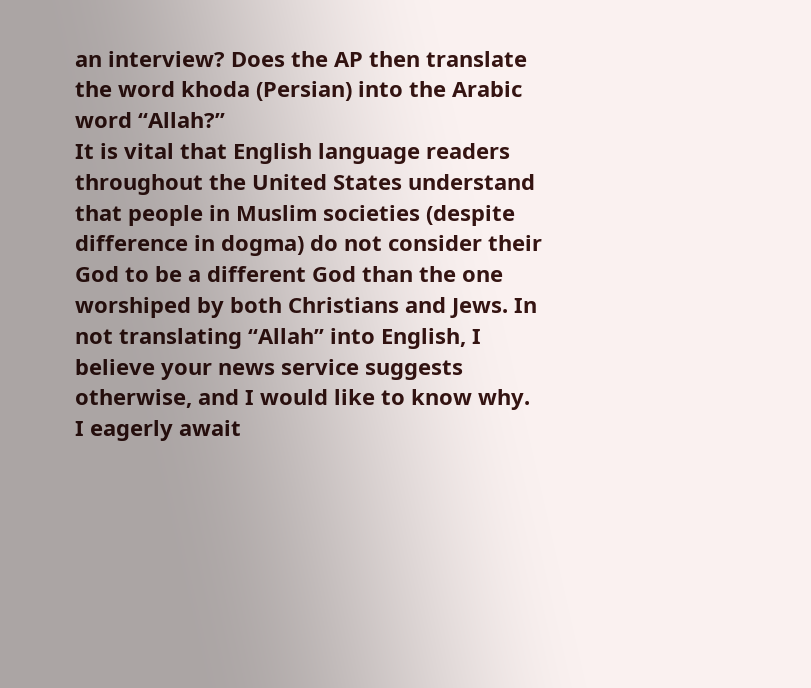an interview? Does the AP then translate the word khoda (Persian) into the Arabic word “Allah?”
It is vital that English language readers throughout the United States understand that people in Muslim societies (despite difference in dogma) do not consider their God to be a different God than the one worshiped by both Christians and Jews. In not translating “Allah” into English, I believe your news service suggests otherwise, and I would like to know why.
I eagerly await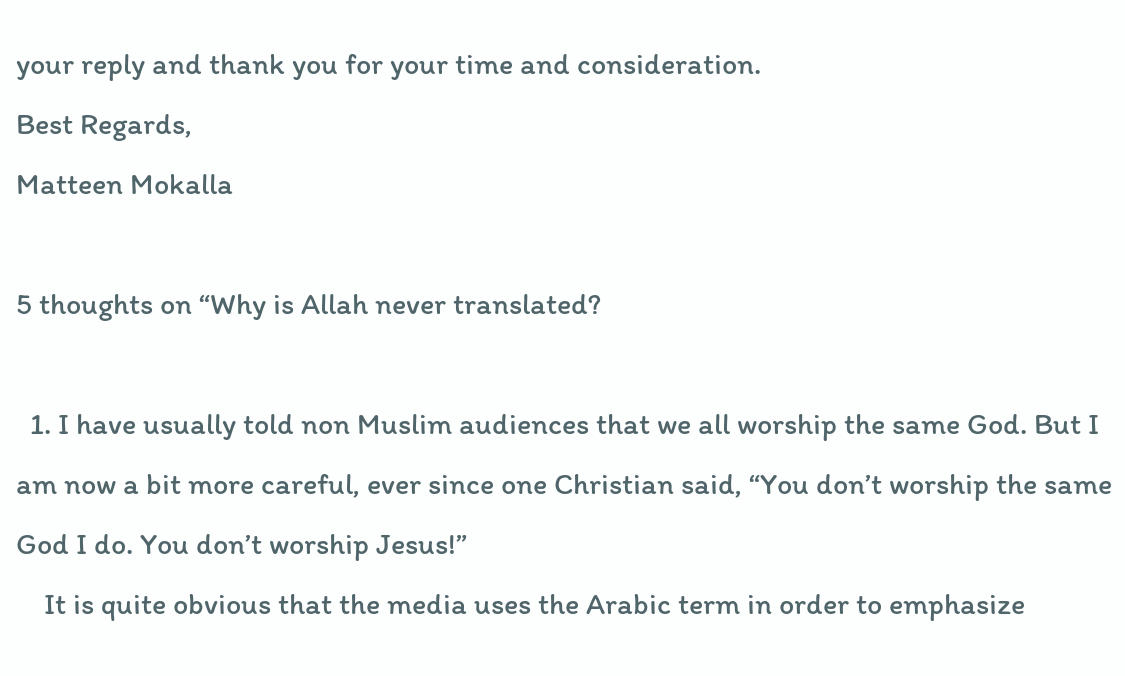your reply and thank you for your time and consideration.
Best Regards,
Matteen Mokalla

5 thoughts on “Why is Allah never translated?

  1. I have usually told non Muslim audiences that we all worship the same God. But I am now a bit more careful, ever since one Christian said, “You don’t worship the same God I do. You don’t worship Jesus!”
    It is quite obvious that the media uses the Arabic term in order to emphasize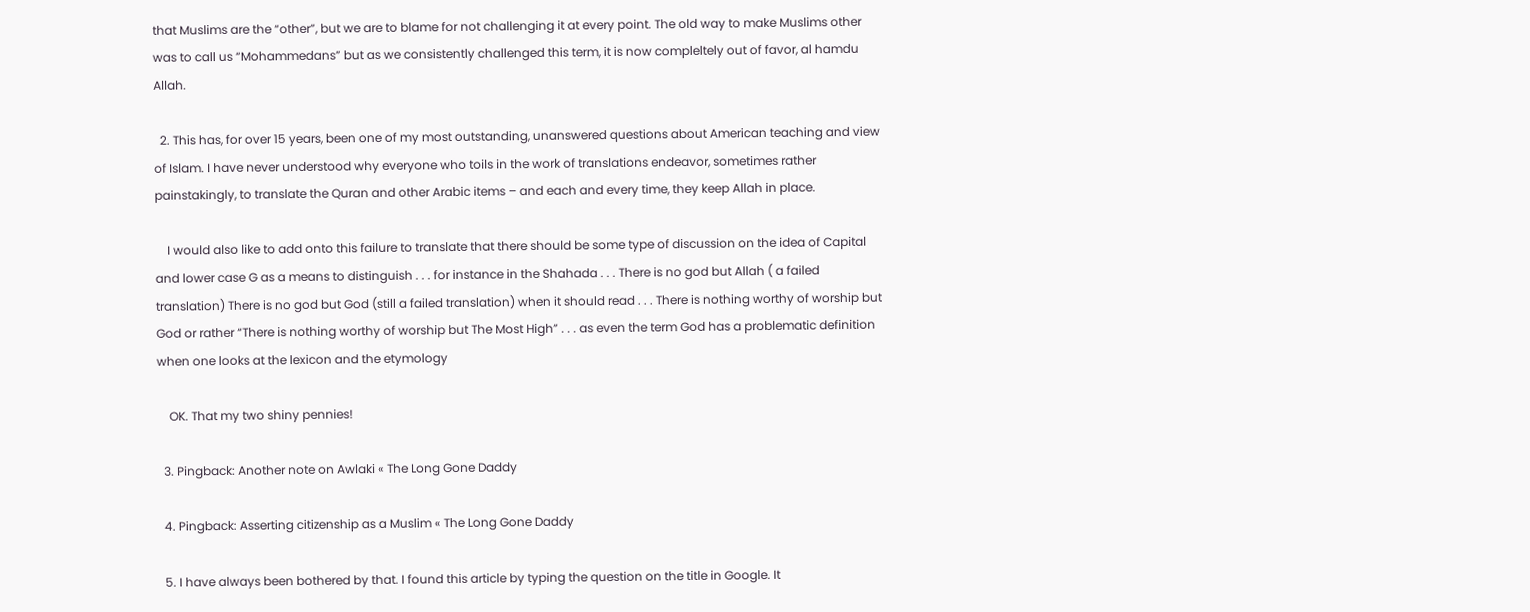that Muslims are the “other”, but we are to blame for not challenging it at every point. The old way to make Muslims other was to call us “Mohammedans” but as we consistently challenged this term, it is now compleltely out of favor, al hamdu Allah.

  2. This has, for over 15 years, been one of my most outstanding, unanswered questions about American teaching and view of Islam. I have never understood why everyone who toils in the work of translations endeavor, sometimes rather painstakingly, to translate the Quran and other Arabic items – and each and every time, they keep Allah in place.

    I would also like to add onto this failure to translate that there should be some type of discussion on the idea of Capital and lower case G as a means to distinguish . . . for instance in the Shahada . . . There is no god but Allah ( a failed translation) There is no god but God (still a failed translation) when it should read . . . There is nothing worthy of worship but God or rather “There is nothing worthy of worship but The Most High” . . . as even the term God has a problematic definition when one looks at the lexicon and the etymology

    OK. That my two shiny pennies!

  3. Pingback: Another note on Awlaki « The Long Gone Daddy

  4. Pingback: Asserting citizenship as a Muslim « The Long Gone Daddy

  5. I have always been bothered by that. I found this article by typing the question on the title in Google. It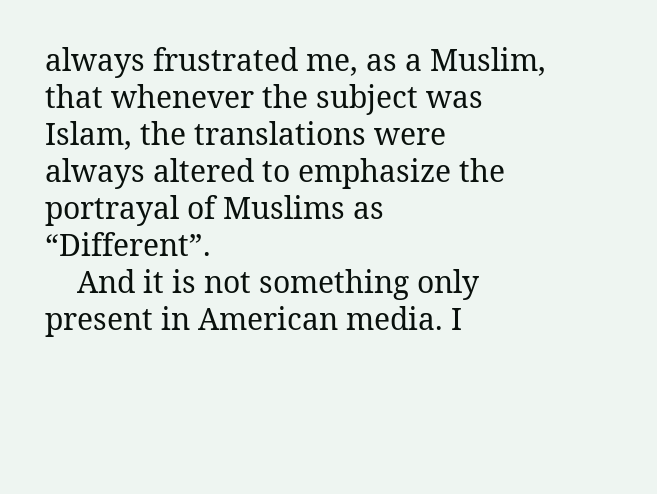always frustrated me, as a Muslim, that whenever the subject was Islam, the translations were always altered to emphasize the portrayal of Muslims as “Different”.
    And it is not something only present in American media. I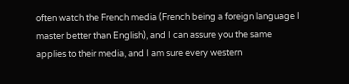often watch the French media (French being a foreign language I master better than English), and I can assure you the same applies to their media, and I am sure every western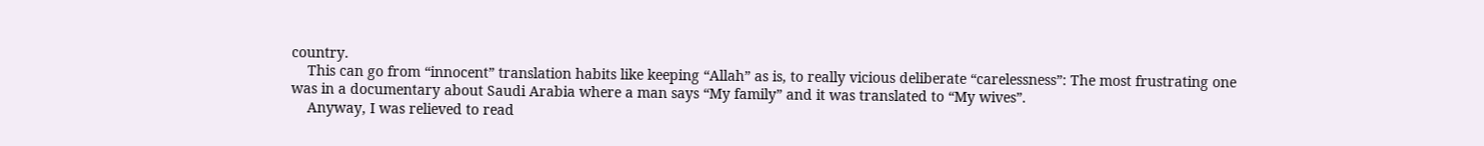country.
    This can go from “innocent” translation habits like keeping “Allah” as is, to really vicious deliberate “carelessness”: The most frustrating one was in a documentary about Saudi Arabia where a man says “My family” and it was translated to “My wives”.
    Anyway, I was relieved to read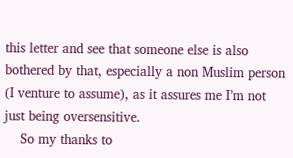this letter and see that someone else is also bothered by that, especially a non Muslim person (I venture to assume), as it assures me I’m not just being oversensitive.
    So my thanks to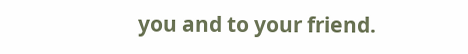you and to your friend.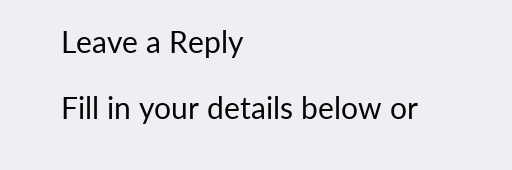Leave a Reply

Fill in your details below or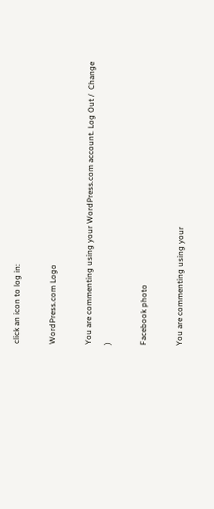click an icon to log in:

WordPress.com Logo

You are commenting using your WordPress.com account. Log Out /  Change )

Facebook photo

You are commenting using your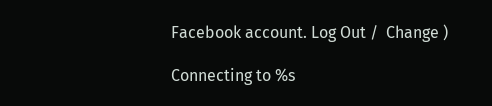Facebook account. Log Out /  Change )

Connecting to %s